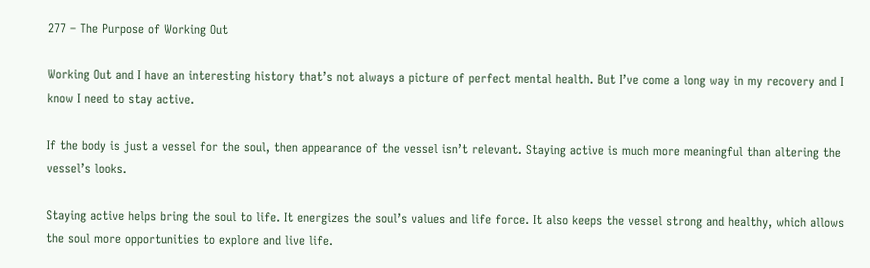277 – The Purpose of Working Out

Working Out and I have an interesting history that’s not always a picture of perfect mental health. But I’ve come a long way in my recovery and I know I need to stay active.

If the body is just a vessel for the soul, then appearance of the vessel isn’t relevant. Staying active is much more meaningful than altering the vessel’s looks.

Staying active helps bring the soul to life. It energizes the soul’s values and life force. It also keeps the vessel strong and healthy, which allows the soul more opportunities to explore and live life.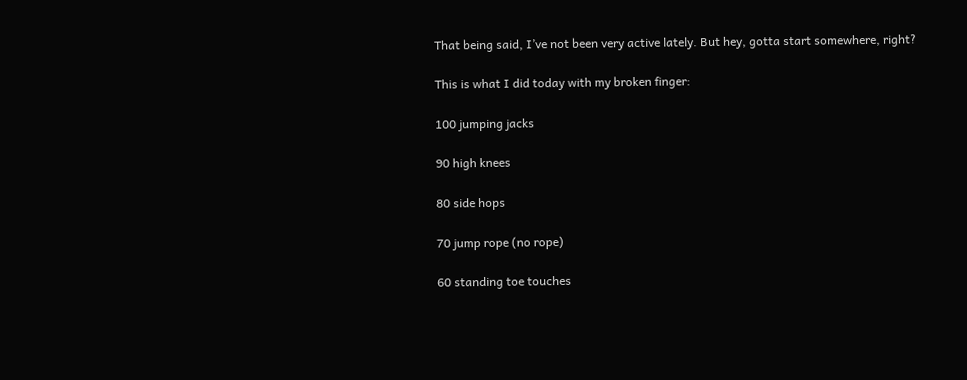That being said, I’ve not been very active lately. But hey, gotta start somewhere, right?

This is what I did today with my broken finger:

100 jumping jacks

90 high knees

80 side hops

70 jump rope (no rope)

60 standing toe touches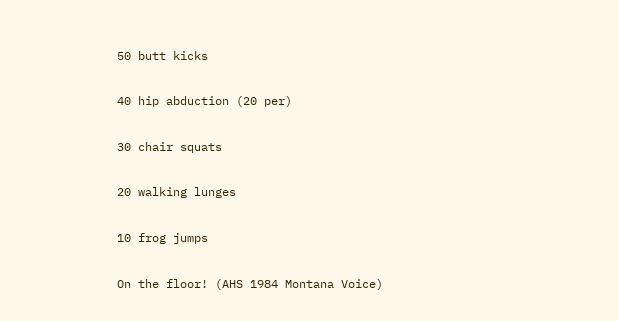50 butt kicks

40 hip abduction (20 per)

30 chair squats

20 walking lunges

10 frog jumps

On the floor! (AHS 1984 Montana Voice)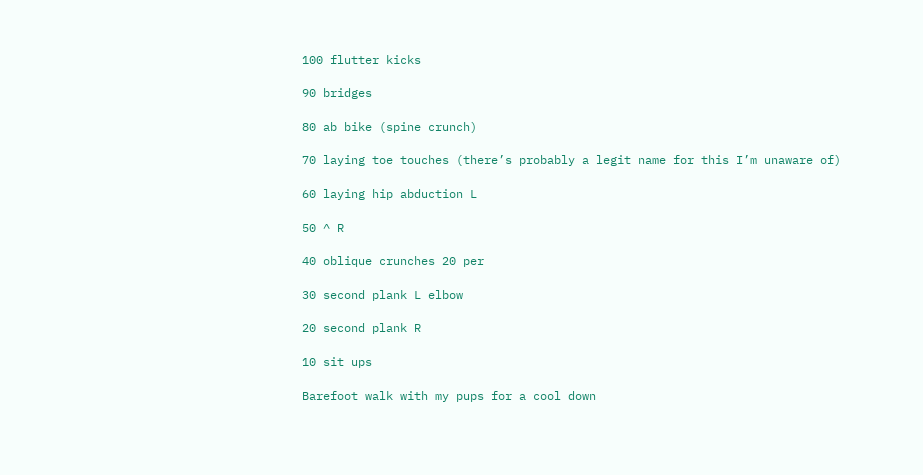100 flutter kicks

90 bridges

80 ab bike (spine crunch)

70 laying toe touches (there’s probably a legit name for this I’m unaware of)

60 laying hip abduction L

50 ^ R

40 oblique crunches 20 per

30 second plank L elbow

20 second plank R

10 sit ups

Barefoot walk with my pups for a cool down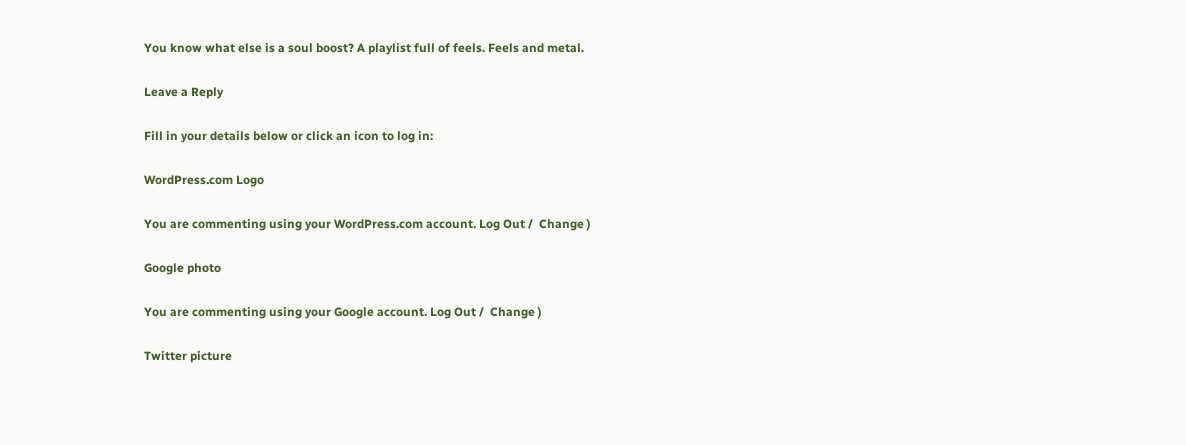You know what else is a soul boost? A playlist full of feels. Feels and metal.

Leave a Reply

Fill in your details below or click an icon to log in:

WordPress.com Logo

You are commenting using your WordPress.com account. Log Out /  Change )

Google photo

You are commenting using your Google account. Log Out /  Change )

Twitter picture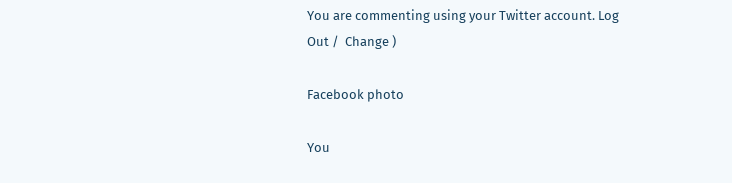You are commenting using your Twitter account. Log Out /  Change )

Facebook photo

You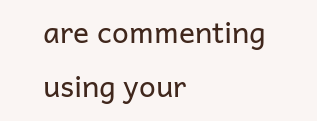are commenting using your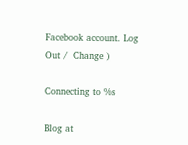Facebook account. Log Out /  Change )

Connecting to %s

Blog at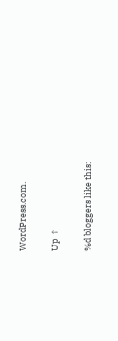WordPress.com.

Up ↑

%d bloggers like this: